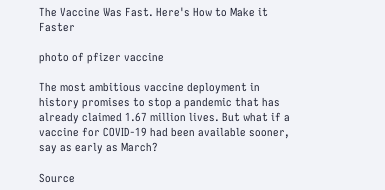The Vaccine Was Fast. Here's How to Make it Faster

photo of pfizer vaccine

The most ambitious vaccine deployment in history promises to stop a pandemic that has already claimed 1.67 million lives. But what if a vaccine for COVID-19 had been available sooner, say as early as March?

Source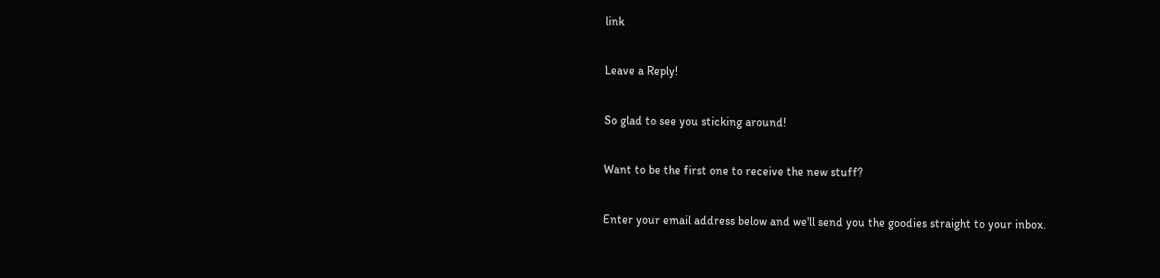link

Leave a Reply!

So glad to see you sticking around!

Want to be the first one to receive the new stuff?

Enter your email address below and we'll send you the goodies straight to your inbox.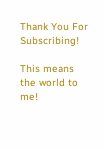Thank You For Subscribing!

This means the world to me!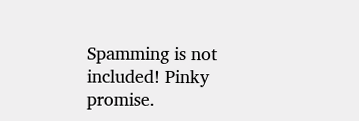Spamming is not included! Pinky promise.